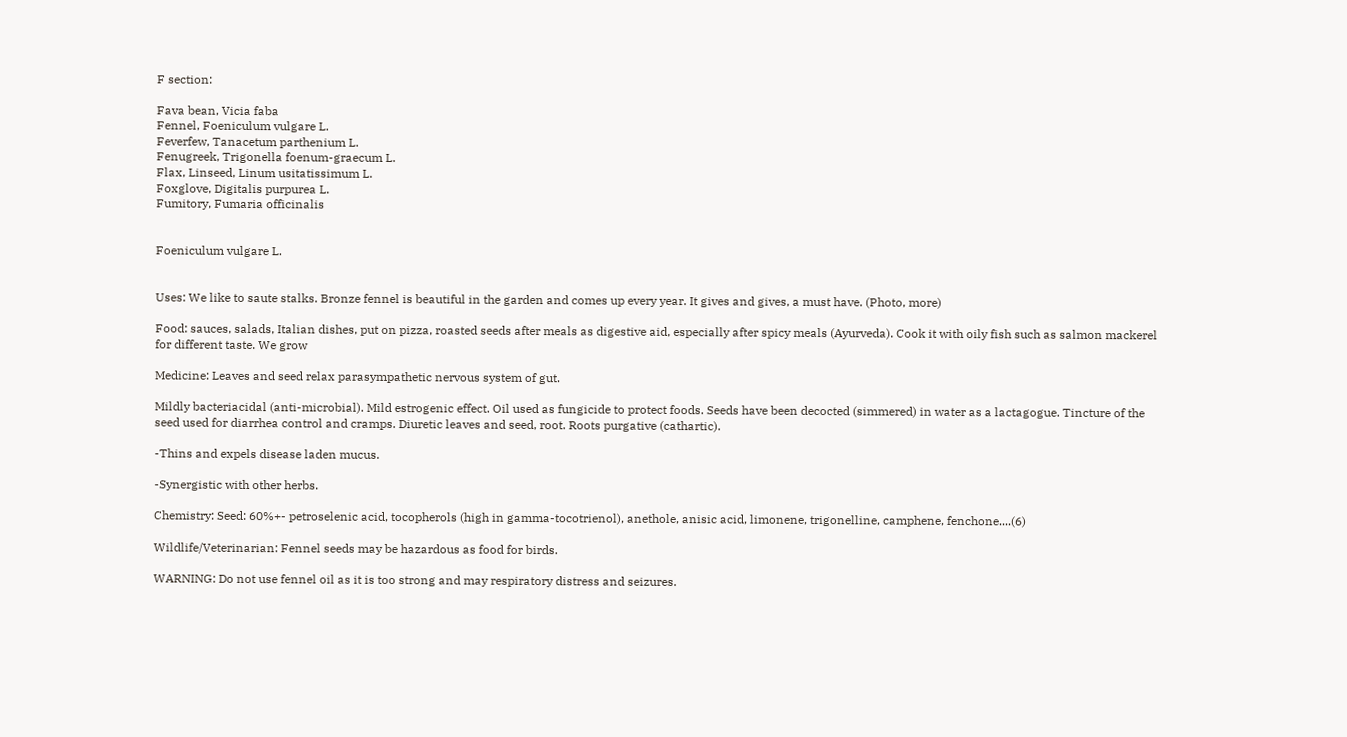F section:

Fava bean, Vicia faba
Fennel, Foeniculum vulgare L.
Feverfew, Tanacetum parthenium L.
Fenugreek, Trigonella foenum-graecum L.
Flax, Linseed, Linum usitatissimum L.
Foxglove, Digitalis purpurea L.
Fumitory, Fumaria officinalis


Foeniculum vulgare L.


Uses: We like to saute stalks. Bronze fennel is beautiful in the garden and comes up every year. It gives and gives, a must have. (Photo, more)

Food: sauces, salads, Italian dishes, put on pizza, roasted seeds after meals as digestive aid, especially after spicy meals (Ayurveda). Cook it with oily fish such as salmon mackerel for different taste. We grow

Medicine: Leaves and seed relax parasympathetic nervous system of gut.

Mildly bacteriacidal (anti-microbial). Mild estrogenic effect. Oil used as fungicide to protect foods. Seeds have been decocted (simmered) in water as a lactagogue. Tincture of the seed used for diarrhea control and cramps. Diuretic leaves and seed, root. Roots purgative (cathartic).

-Thins and expels disease laden mucus.

-Synergistic with other herbs.

Chemistry: Seed: 60%+- petroselenic acid, tocopherols (high in gamma-tocotrienol), anethole, anisic acid, limonene, trigonelline, camphene, fenchone....(6)

Wildlife/Veterinarian: Fennel seeds may be hazardous as food for birds.

WARNING: Do not use fennel oil as it is too strong and may respiratory distress and seizures.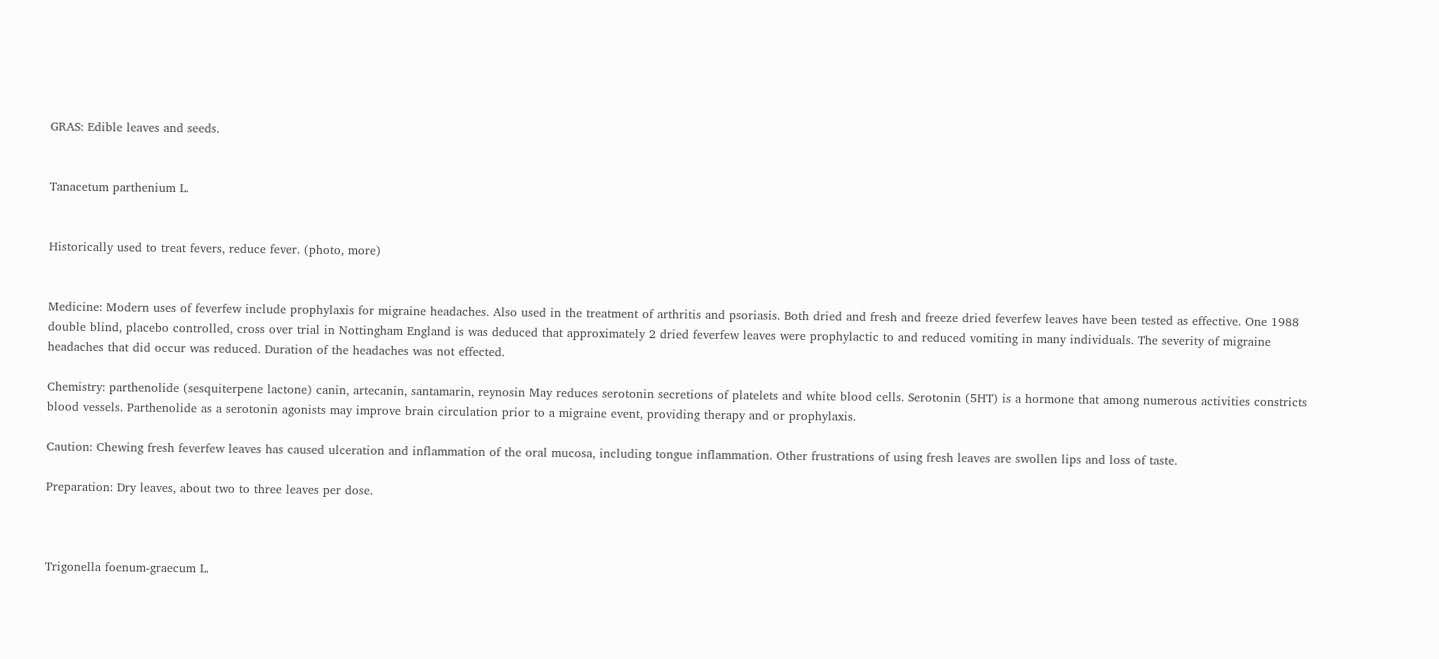GRAS: Edible leaves and seeds.


Tanacetum parthenium L.


Historically used to treat fevers, reduce fever. (photo, more)


Medicine: Modern uses of feverfew include prophylaxis for migraine headaches. Also used in the treatment of arthritis and psoriasis. Both dried and fresh and freeze dried feverfew leaves have been tested as effective. One 1988 double blind, placebo controlled, cross over trial in Nottingham England is was deduced that approximately 2 dried feverfew leaves were prophylactic to and reduced vomiting in many individuals. The severity of migraine headaches that did occur was reduced. Duration of the headaches was not effected.

Chemistry: parthenolide (sesquiterpene lactone) canin, artecanin, santamarin, reynosin May reduces serotonin secretions of platelets and white blood cells. Serotonin (5HT) is a hormone that among numerous activities constricts blood vessels. Parthenolide as a serotonin agonists may improve brain circulation prior to a migraine event, providing therapy and or prophylaxis.

Caution: Chewing fresh feverfew leaves has caused ulceration and inflammation of the oral mucosa, including tongue inflammation. Other frustrations of using fresh leaves are swollen lips and loss of taste.

Preparation: Dry leaves, about two to three leaves per dose.



Trigonella foenum-graecum L.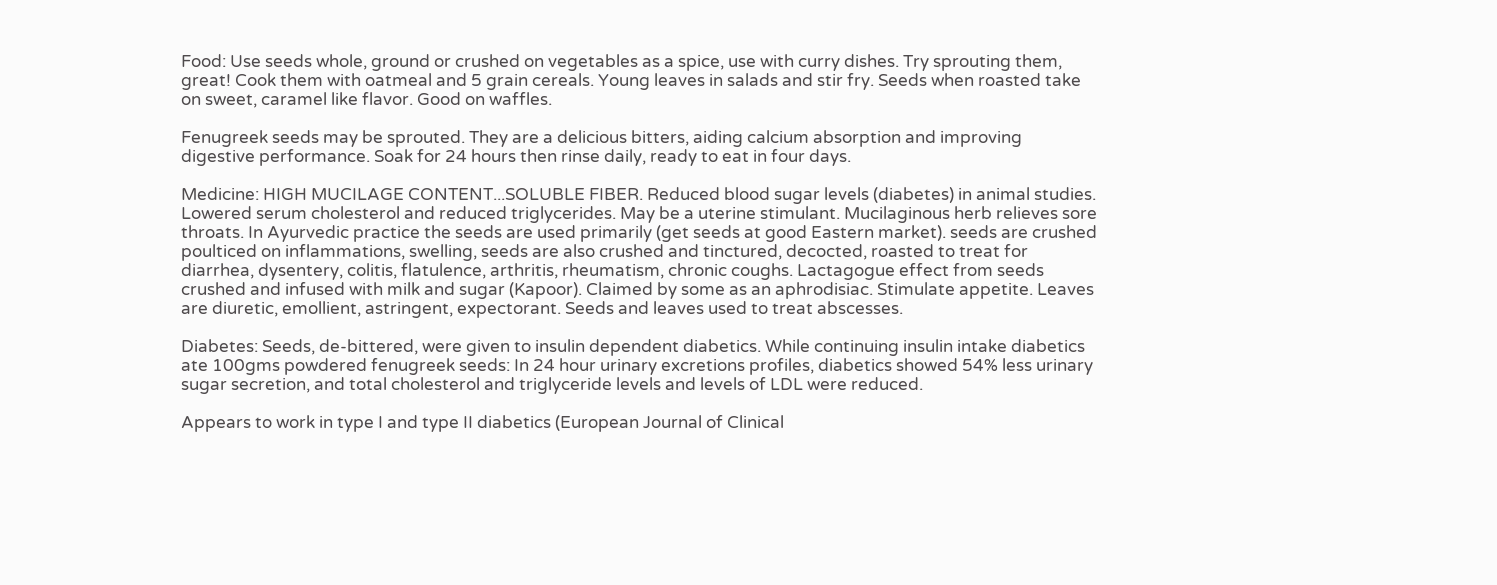Food: Use seeds whole, ground or crushed on vegetables as a spice, use with curry dishes. Try sprouting them, great! Cook them with oatmeal and 5 grain cereals. Young leaves in salads and stir fry. Seeds when roasted take on sweet, caramel like flavor. Good on waffles.

Fenugreek seeds may be sprouted. They are a delicious bitters, aiding calcium absorption and improving digestive performance. Soak for 24 hours then rinse daily, ready to eat in four days.

Medicine: HIGH MUCILAGE CONTENT...SOLUBLE FIBER. Reduced blood sugar levels (diabetes) in animal studies. Lowered serum cholesterol and reduced triglycerides. May be a uterine stimulant. Mucilaginous herb relieves sore throats. In Ayurvedic practice the seeds are used primarily (get seeds at good Eastern market). seeds are crushed poulticed on inflammations, swelling, seeds are also crushed and tinctured, decocted, roasted to treat for diarrhea, dysentery, colitis, flatulence, arthritis, rheumatism, chronic coughs. Lactagogue effect from seeds crushed and infused with milk and sugar (Kapoor). Claimed by some as an aphrodisiac. Stimulate appetite. Leaves are diuretic, emollient, astringent, expectorant. Seeds and leaves used to treat abscesses.

Diabetes: Seeds, de-bittered, were given to insulin dependent diabetics. While continuing insulin intake diabetics ate 100gms powdered fenugreek seeds: In 24 hour urinary excretions profiles, diabetics showed 54% less urinary sugar secretion, and total cholesterol and triglyceride levels and levels of LDL were reduced.

Appears to work in type I and type II diabetics (European Journal of Clinical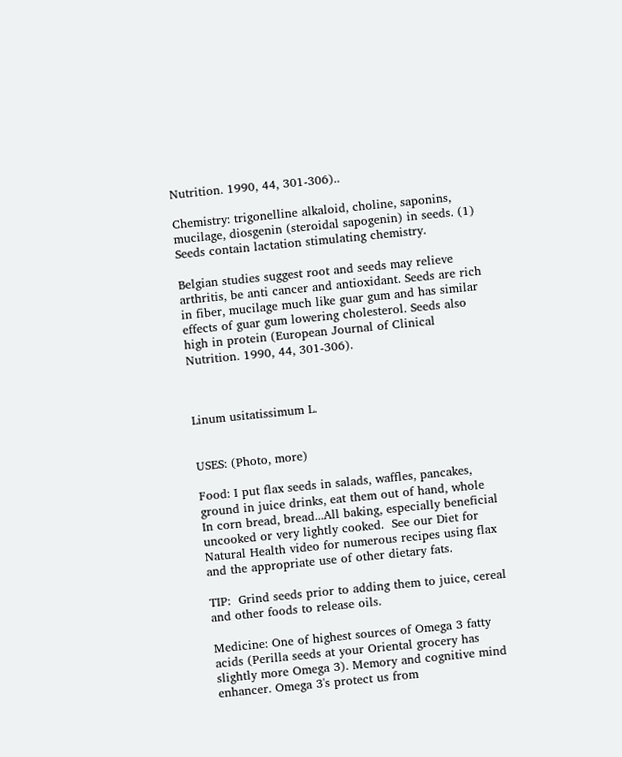Nutrition. 1990, 44, 301-306)..

Chemistry: trigonelline alkaloid, choline, saponins, mucilage, diosgenin (steroidal sapogenin) in seeds. (1) Seeds contain lactation stimulating chemistry.

Belgian studies suggest root and seeds may relieve arthritis, be anti cancer and antioxidant. Seeds are rich in fiber, mucilage much like guar gum and has similar effects of guar gum lowering cholesterol. Seeds also high in protein (European Journal of Clinical Nutrition. 1990, 44, 301-306).



Linum usitatissimum L.


USES: (Photo, more)

Food: I put flax seeds in salads, waffles, pancakes, ground in juice drinks, eat them out of hand, whole  In corn bread, bread...All baking, especially beneficial uncooked or very lightly cooked.  See our Diet for Natural Health video for numerous recipes using flax and the appropriate use of other dietary fats.

TIP:  Grind seeds prior to adding them to juice, cereal and other foods to release oils.

Medicine: One of highest sources of Omega 3 fatty acids (Perilla seeds at your Oriental grocery has slightly more Omega 3). Memory and cognitive mind enhancer. Omega 3's protect us from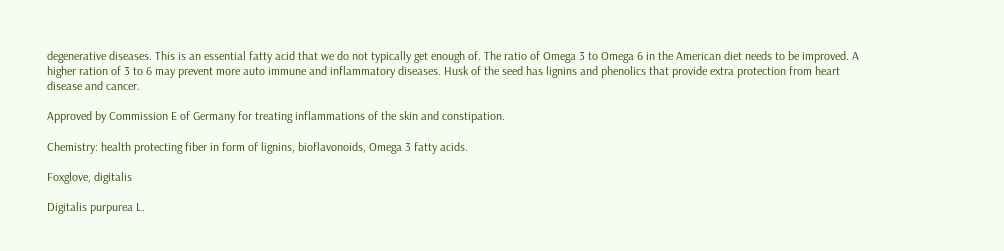degenerative diseases. This is an essential fatty acid that we do not typically get enough of. The ratio of Omega 3 to Omega 6 in the American diet needs to be improved. A higher ration of 3 to 6 may prevent more auto immune and inflammatory diseases. Husk of the seed has lignins and phenolics that provide extra protection from heart disease and cancer.

Approved by Commission E of Germany for treating inflammations of the skin and constipation.

Chemistry: health protecting fiber in form of lignins, bioflavonoids, Omega 3 fatty acids.

Foxglove, digitalis

Digitalis purpurea L.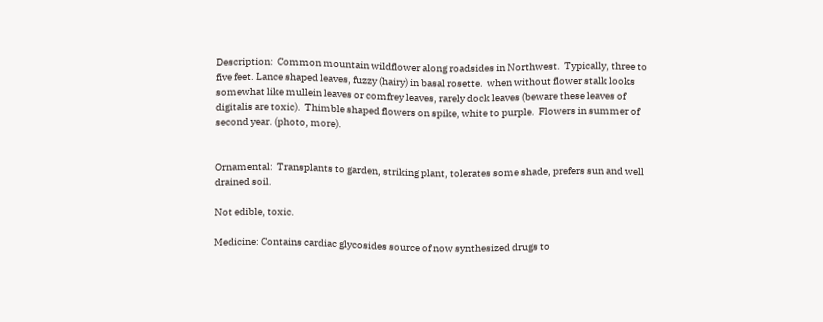Description:  Common mountain wildflower along roadsides in Northwest.  Typically, three to five feet. Lance shaped leaves, fuzzy (hairy) in basal rosette.  when without flower stalk looks somewhat like mullein leaves or comfrey leaves, rarely dock leaves (beware these leaves of digitalis are toxic).  Thimble shaped flowers on spike, white to purple.  Flowers in summer of second year. (photo, more).


Ornamental:  Transplants to garden, striking plant, tolerates some shade, prefers sun and well drained soil.

Not edible, toxic.

Medicine: Contains cardiac glycosides source of now synthesized drugs to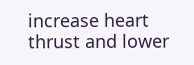increase heart thrust and lower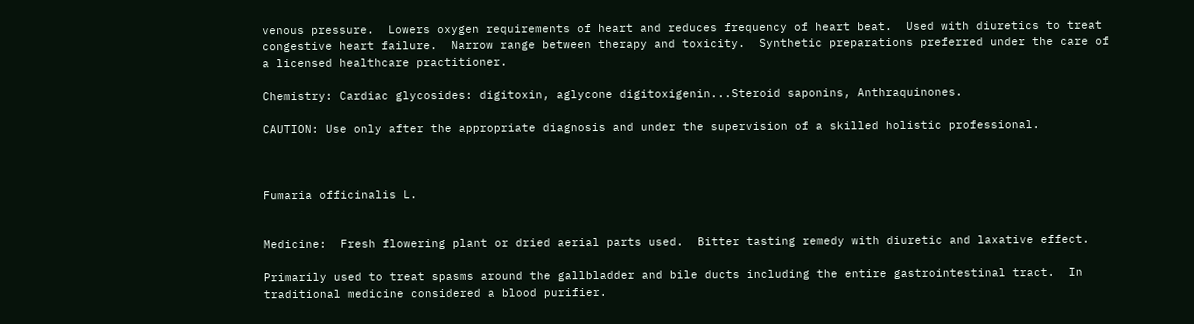venous pressure.  Lowers oxygen requirements of heart and reduces frequency of heart beat.  Used with diuretics to treat congestive heart failure.  Narrow range between therapy and toxicity.  Synthetic preparations preferred under the care of a licensed healthcare practitioner.

Chemistry: Cardiac glycosides: digitoxin, aglycone digitoxigenin...Steroid saponins, Anthraquinones.

CAUTION: Use only after the appropriate diagnosis and under the supervision of a skilled holistic professional.



Fumaria officinalis L.


Medicine:  Fresh flowering plant or dried aerial parts used.  Bitter tasting remedy with diuretic and laxative effect.

Primarily used to treat spasms around the gallbladder and bile ducts including the entire gastrointestinal tract.  In traditional medicine considered a blood purifier.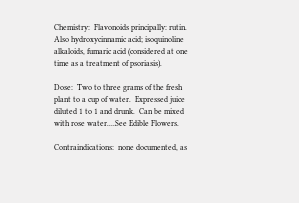Chemistry:  Flavonoids principally: rutin.  Also hydroxycinnamic acid; isoquinoline alkaloids, fumaric acid (considered at one time as a treatment of psoriasis).

Dose:  Two to three grams of the fresh plant to a cup of water.  Expressed juice diluted 1 to 1 and drunk.  Can be mixed with rose water....See Edible Flowers.

Contraindications:  none documented, as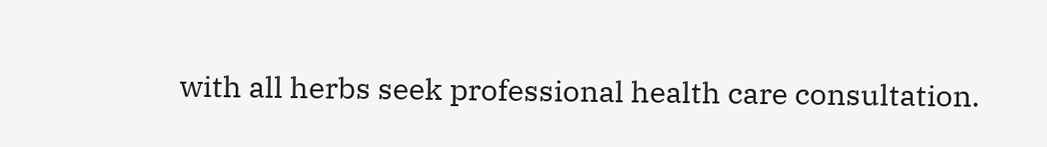with all herbs seek professional health care consultation.